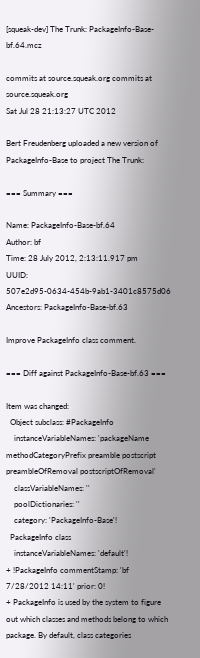[squeak-dev] The Trunk: PackageInfo-Base-bf.64.mcz

commits at source.squeak.org commits at source.squeak.org
Sat Jul 28 21:13:27 UTC 2012

Bert Freudenberg uploaded a new version of PackageInfo-Base to project The Trunk:

=== Summary ===

Name: PackageInfo-Base-bf.64
Author: bf
Time: 28 July 2012, 2:13:11.917 pm
UUID: 507e2d95-0634-454b-9ab1-3401c8575d06
Ancestors: PackageInfo-Base-bf.63

Improve PackageInfo class comment.

=== Diff against PackageInfo-Base-bf.63 ===

Item was changed:
  Object subclass: #PackageInfo
    instanceVariableNames: 'packageName methodCategoryPrefix preamble postscript preambleOfRemoval postscriptOfRemoval'
    classVariableNames: ''
    poolDictionaries: ''
    category: 'PackageInfo-Base'!
  PackageInfo class
    instanceVariableNames: 'default'!
+ !PackageInfo commentStamp: 'bf 7/28/2012 14:11' prior: 0!
+ PackageInfo is used by the system to figure out which classes and methods belong to which package. By default, class categories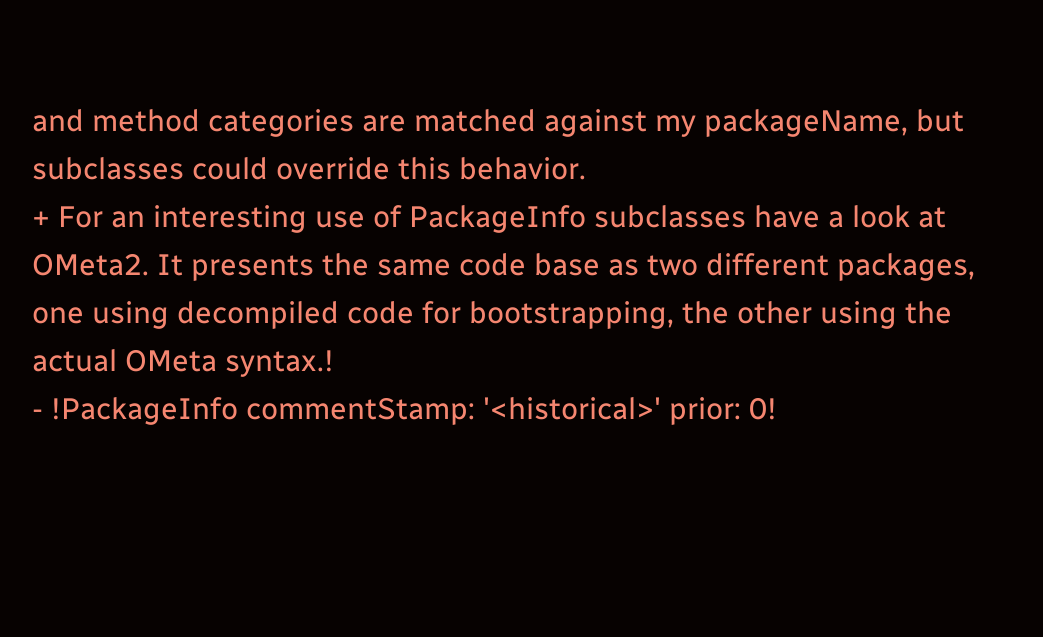and method categories are matched against my packageName, but subclasses could override this behavior.
+ For an interesting use of PackageInfo subclasses have a look at OMeta2. It presents the same code base as two different packages, one using decompiled code for bootstrapping, the other using the actual OMeta syntax.!
- !PackageInfo commentStamp: '<historical>' prior: 0!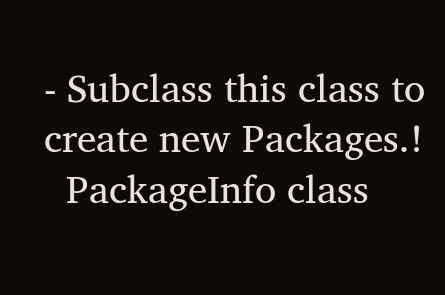- Subclass this class to create new Packages.!
  PackageInfo class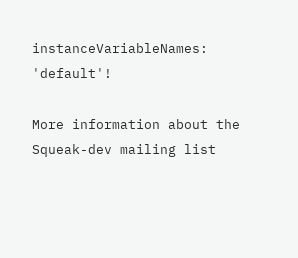instanceVariableNames: 'default'!

More information about the Squeak-dev mailing list